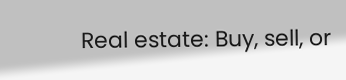Real estate: Buy, sell, or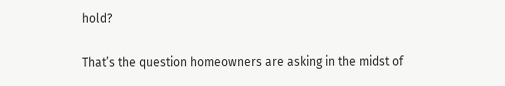hold?

That’s the question homeowners are asking in the midst of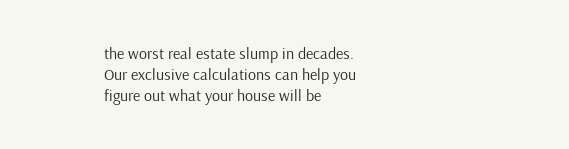the worst real estate slump in decades. Our exclusive calculations can help you figure out what your house will be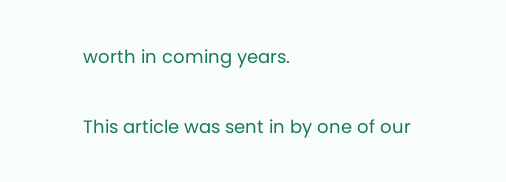worth in coming years.

This article was sent in by one of our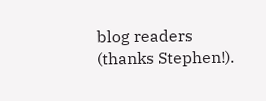blog readers (thanks Stephen!).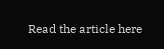Read the article here